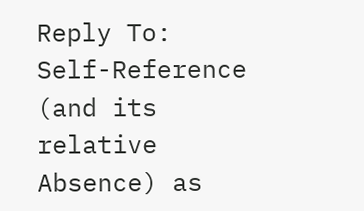Reply To: Self-Reference (and its relative Absence) as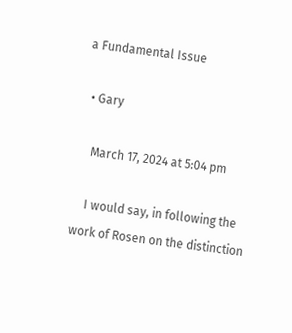a Fundamental Issue

  • Gary

    March 17, 2024 at 5:04 pm

    I would say, in following the work of Rosen on the distinction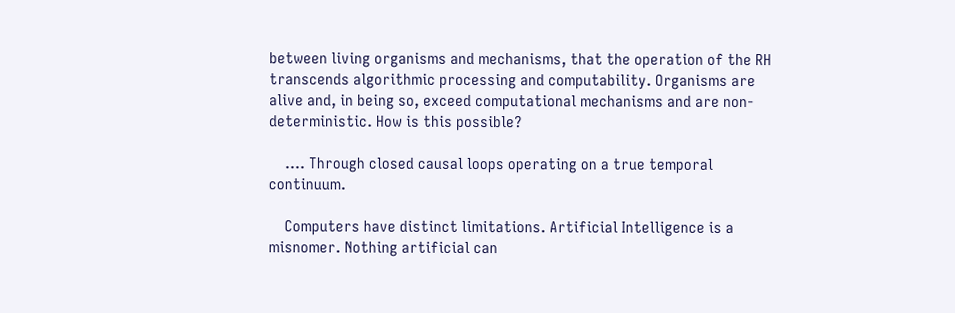between living organisms and mechanisms, that the operation of the RH transcends algorithmic processing and computability. Organisms are alive and, in being so, exceed computational mechanisms and are non-deterministic. How is this possible?

    …. Through closed causal loops operating on a true temporal continuum.

    Computers have distinct limitations. Artificial Intelligence is a misnomer. Nothing artificial can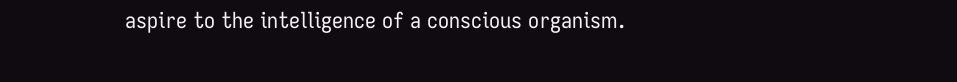aspire to the intelligence of a conscious organism.